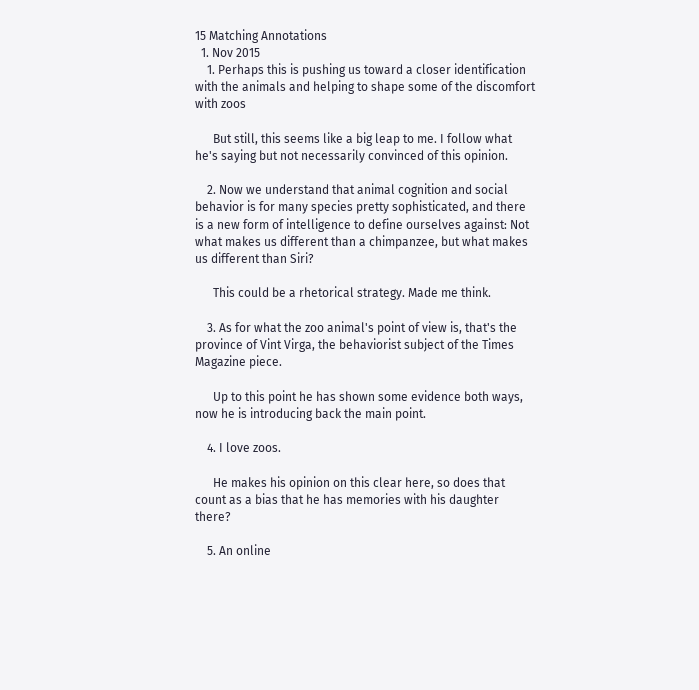15 Matching Annotations
  1. Nov 2015
    1. Perhaps this is pushing us toward a closer identification with the animals and helping to shape some of the discomfort with zoos

      But still, this seems like a big leap to me. I follow what he's saying but not necessarily convinced of this opinion.

    2. Now we understand that animal cognition and social behavior is for many species pretty sophisticated, and there is a new form of intelligence to define ourselves against: Not what makes us different than a chimpanzee, but what makes us different than Siri?

      This could be a rhetorical strategy. Made me think.

    3. As for what the zoo animal's point of view is, that's the province of Vint Virga, the behaviorist subject of the Times Magazine piece.

      Up to this point he has shown some evidence both ways, now he is introducing back the main point.

    4. I love zoos.

      He makes his opinion on this clear here, so does that count as a bias that he has memories with his daughter there?

    5. An online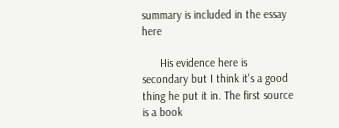summary is included in the essay here

      His evidence here is secondary but I think it's a good thing he put it in. The first source is a book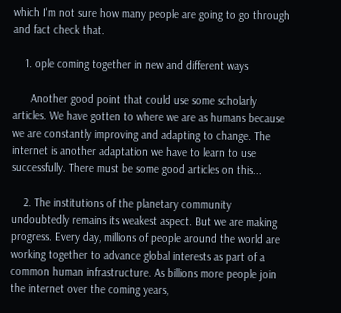which I'm not sure how many people are going to go through and fact check that.

    1. ople coming together in new and different ways

      Another good point that could use some scholarly articles. We have gotten to where we are as humans because we are constantly improving and adapting to change. The internet is another adaptation we have to learn to use successfully. There must be some good articles on this...

    2. The institutions of the planetary community undoubtedly remains its weakest aspect. But we are making progress. Every day, millions of people around the world are working together to advance global interests as part of a common human infrastructure. As billions more people join the internet over the coming years,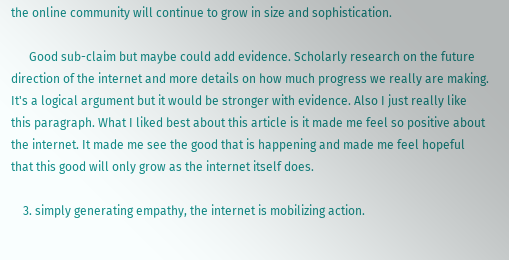the online community will continue to grow in size and sophistication.

      Good sub-claim but maybe could add evidence. Scholarly research on the future direction of the internet and more details on how much progress we really are making. It's a logical argument but it would be stronger with evidence. Also I just really like this paragraph. What I liked best about this article is it made me feel so positive about the internet. It made me see the good that is happening and made me feel hopeful that this good will only grow as the internet itself does.

    3. simply generating empathy, the internet is mobilizing action.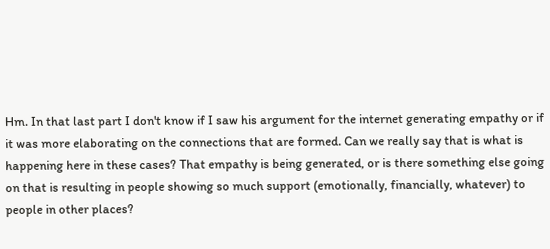Hm. In that last part I don't know if I saw his argument for the internet generating empathy or if it was more elaborating on the connections that are formed. Can we really say that is what is happening here in these cases? That empathy is being generated, or is there something else going on that is resulting in people showing so much support (emotionally, financially, whatever) to people in other places?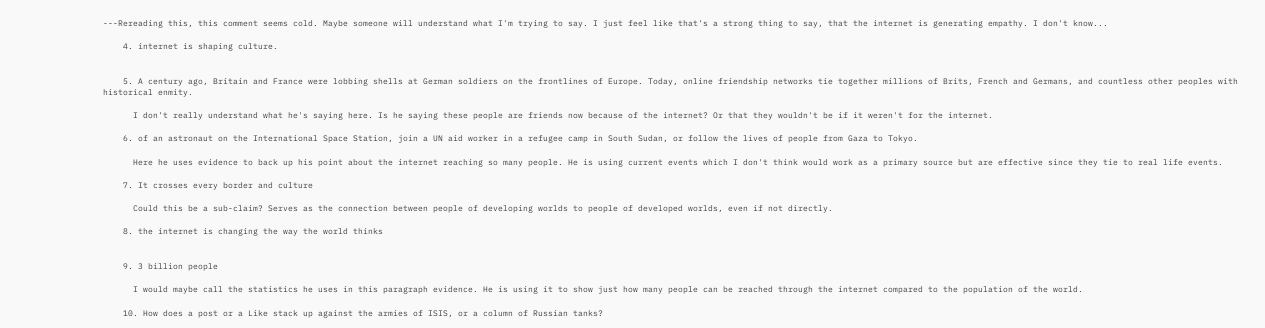---Rereading this, this comment seems cold. Maybe someone will understand what I'm trying to say. I just feel like that's a strong thing to say, that the internet is generating empathy. I don't know...

    4. internet is shaping culture.


    5. A century ago, Britain and France were lobbing shells at German soldiers on the frontlines of Europe. Today, online friendship networks tie together millions of Brits, French and Germans, and countless other peoples with historical enmity.

      I don't really understand what he's saying here. Is he saying these people are friends now because of the internet? Or that they wouldn't be if it weren't for the internet.

    6. of an astronaut on the International Space Station, join a UN aid worker in a refugee camp in South Sudan, or follow the lives of people from Gaza to Tokyo.

      Here he uses evidence to back up his point about the internet reaching so many people. He is using current events which I don't think would work as a primary source but are effective since they tie to real life events.

    7. It crosses every border and culture

      Could this be a sub-claim? Serves as the connection between people of developing worlds to people of developed worlds, even if not directly.

    8. the internet is changing the way the world thinks


    9. 3 billion people

      I would maybe call the statistics he uses in this paragraph evidence. He is using it to show just how many people can be reached through the internet compared to the population of the world.

    10. How does a post or a Like stack up against the armies of ISIS, or a column of Russian tanks?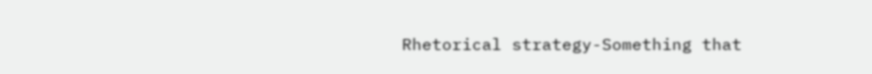Rhetorical strategy-Something that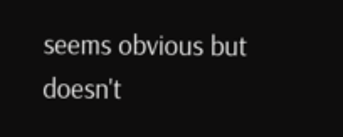seems obvious but doesn't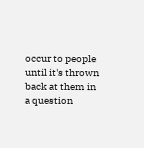occur to people until it's thrown back at them in a question